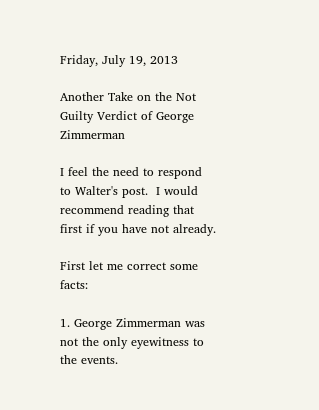Friday, July 19, 2013

Another Take on the Not Guilty Verdict of George Zimmerman

I feel the need to respond to Walter's post.  I would recommend reading that first if you have not already.

First let me correct some facts:

1. George Zimmerman was not the only eyewitness to the events.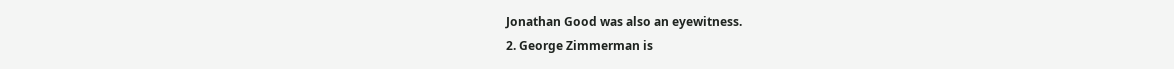Jonathan Good was also an eyewitness.
2. George Zimmerman is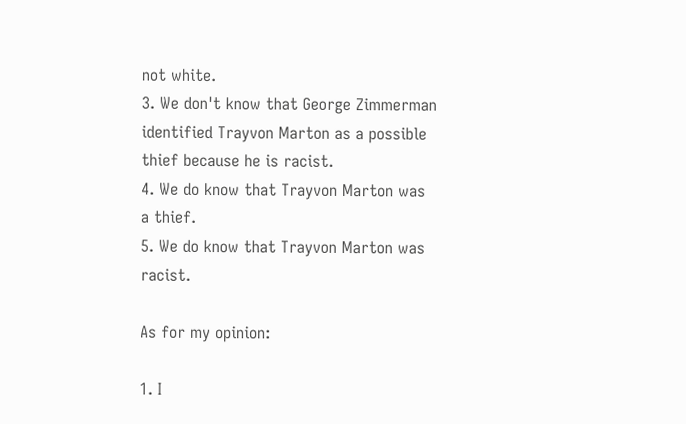not white.
3. We don't know that George Zimmerman identified Trayvon Marton as a possible thief because he is racist.
4. We do know that Trayvon Marton was a thief.
5. We do know that Trayvon Marton was racist.

As for my opinion:

1. I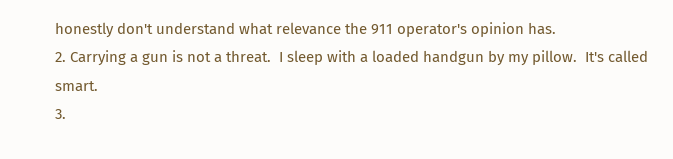honestly don't understand what relevance the 911 operator's opinion has.
2. Carrying a gun is not a threat.  I sleep with a loaded handgun by my pillow.  It's called smart.
3.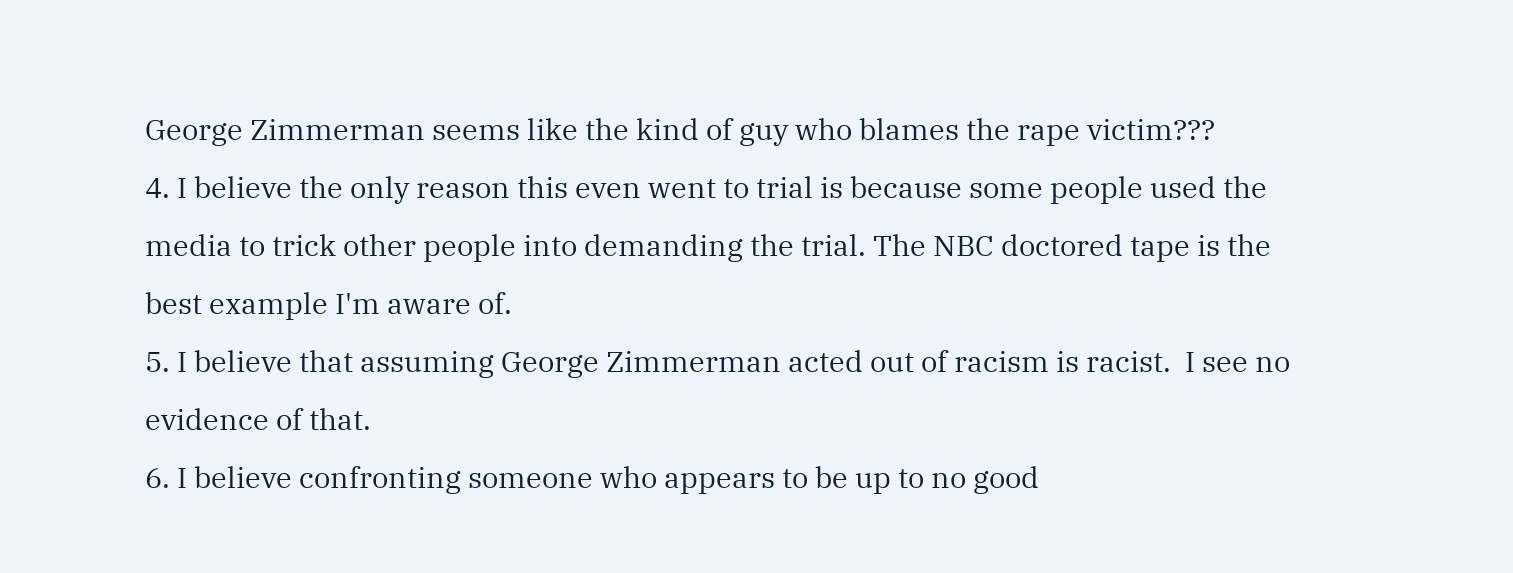George Zimmerman seems like the kind of guy who blames the rape victim???
4. I believe the only reason this even went to trial is because some people used the media to trick other people into demanding the trial. The NBC doctored tape is the best example I'm aware of.
5. I believe that assuming George Zimmerman acted out of racism is racist.  I see no evidence of that.
6. I believe confronting someone who appears to be up to no good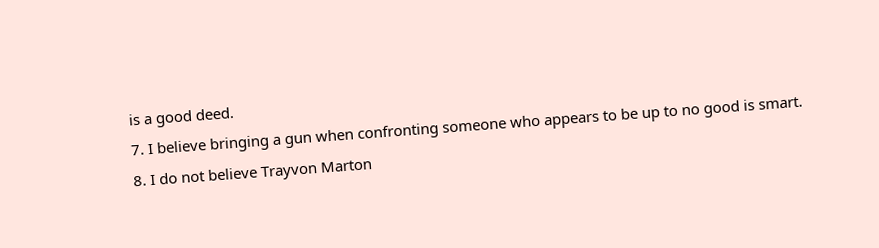is a good deed.
7. I believe bringing a gun when confronting someone who appears to be up to no good is smart.
8. I do not believe Trayvon Marton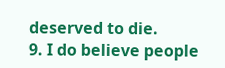deserved to die.
9. I do believe people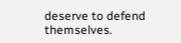deserve to defend themselves.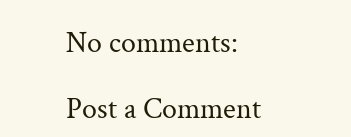No comments:

Post a Comment